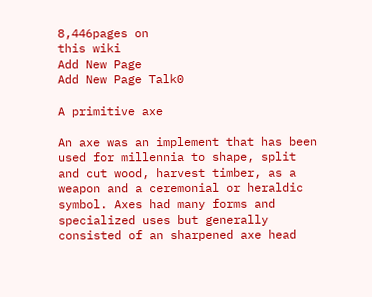8,446pages on
this wiki
Add New Page
Add New Page Talk0

A primitive axe

An axe was an implement that has been used for millennia to shape, split and cut wood, harvest timber, as a weapon and a ceremonial or heraldic symbol. Axes had many forms and specialized uses but generally consisted of an sharpened axe head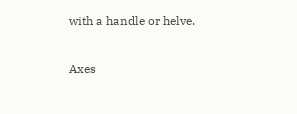with a handle or helve.

Axes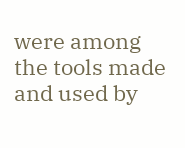were among the tools made and used by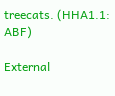treecats. (HHA1.1: ABF)

External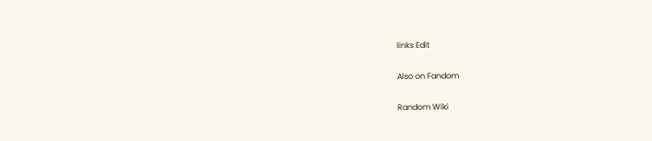links Edit

Also on Fandom

Random Wiki